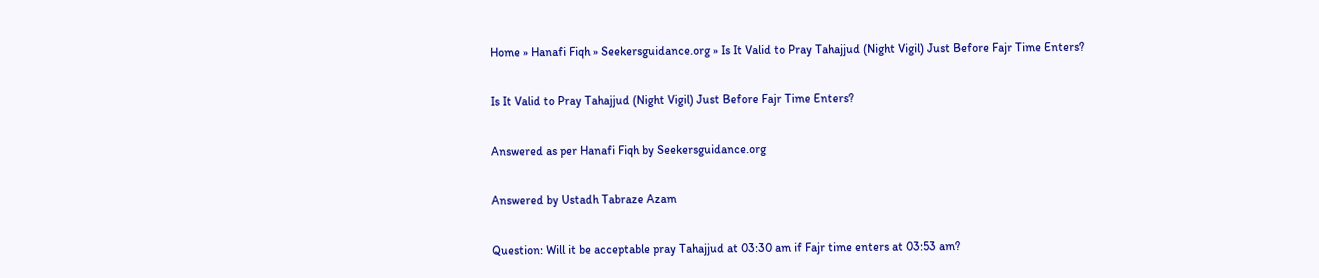Home » Hanafi Fiqh » Seekersguidance.org » Is It Valid to Pray Tahajjud (Night Vigil) Just Before Fajr Time Enters?

Is It Valid to Pray Tahajjud (Night Vigil) Just Before Fajr Time Enters?

Answered as per Hanafi Fiqh by Seekersguidance.org

Answered by Ustadh Tabraze Azam

Question: Will it be acceptable pray Tahajjud at 03:30 am if Fajr time enters at 03:53 am?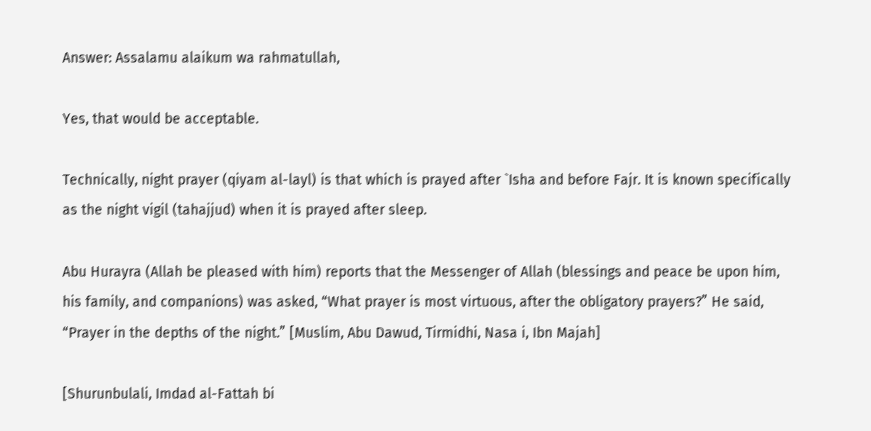Answer: Assalamu alaikum wa rahmatullah,

Yes, that would be acceptable.

Technically, night prayer (qiyam al-layl) is that which is prayed after `Isha and before Fajr. It is known specifically as the night vigil (tahajjud) when it is prayed after sleep.

Abu Hurayra (Allah be pleased with him) reports that the Messenger of Allah (blessings and peace be upon him, his family, and companions) was asked, “What prayer is most virtuous, after the obligatory prayers?” He said, “Prayer in the depths of the night.” [Muslim, Abu Dawud, Tirmidhi, Nasa i, Ibn Majah]

[Shurunbulali, Imdad al-Fattah bi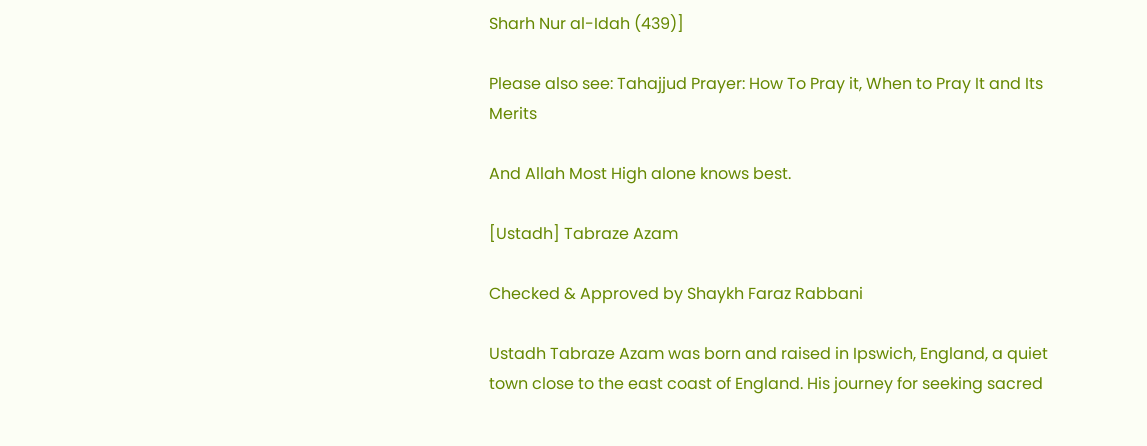Sharh Nur al-Idah (439)]

Please also see: Tahajjud Prayer: How To Pray it, When to Pray It and Its Merits

And Allah Most High alone knows best.

[Ustadh] Tabraze Azam

Checked & Approved by Shaykh Faraz Rabbani

Ustadh Tabraze Azam was born and raised in Ipswich, England, a quiet town close to the east coast of England. His journey for seeking sacred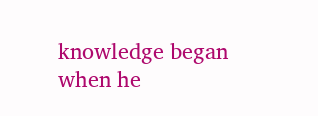knowledge began when he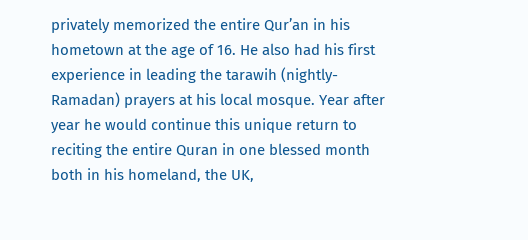privately memorized the entire Qur’an in his hometown at the age of 16. He also had his first experience in leading the tarawih (nightly-Ramadan) prayers at his local mosque. Year after year he would continue this unique return to reciting the entire Quran in one blessed month both in his homeland, the UK,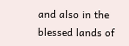and also in the blessed lands of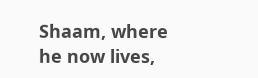Shaam, where he now lives,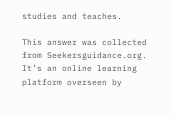studies and teaches.

This answer was collected from Seekersguidance.org. It’s an online learning platform overseen by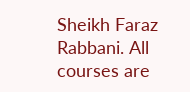Sheikh Faraz Rabbani. All courses are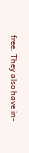free. They also have in-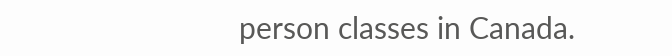person classes in Canada.